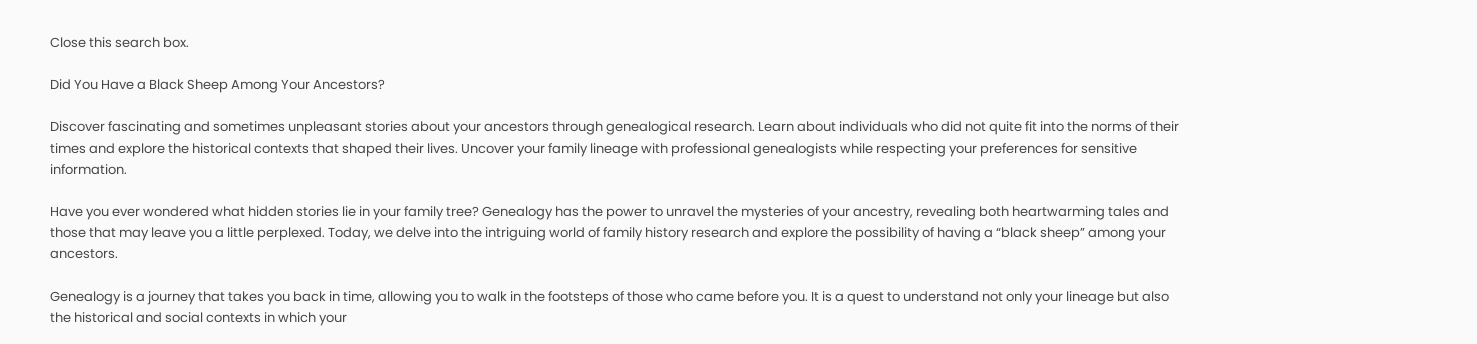Close this search box.

Did You Have a Black Sheep Among Your Ancestors?

Discover fascinating and sometimes unpleasant stories about your ancestors through genealogical research. Learn about individuals who did not quite fit into the norms of their times and explore the historical contexts that shaped their lives. Uncover your family lineage with professional genealogists while respecting your preferences for sensitive information.

Have you ever wondered what hidden stories lie in your family tree? Genealogy has the power to unravel the mysteries of your ancestry, revealing both heartwarming tales and those that may leave you a little perplexed. Today, we delve into the intriguing world of family history research and explore the possibility of having a “black sheep” among your ancestors.

Genealogy is a journey that takes you back in time, allowing you to walk in the footsteps of those who came before you. It is a quest to understand not only your lineage but also the historical and social contexts in which your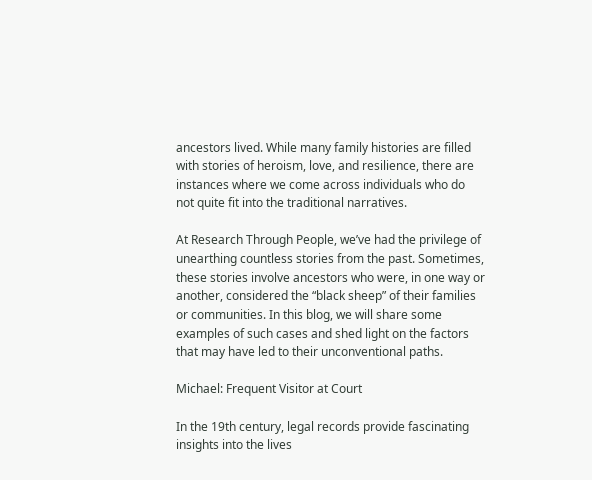ancestors lived. While many family histories are filled with stories of heroism, love, and resilience, there are instances where we come across individuals who do not quite fit into the traditional narratives.

At Research Through People, we’ve had the privilege of unearthing countless stories from the past. Sometimes, these stories involve ancestors who were, in one way or another, considered the “black sheep” of their families or communities. In this blog, we will share some examples of such cases and shed light on the factors that may have led to their unconventional paths.

Michael: Frequent Visitor at Court

In the 19th century, legal records provide fascinating insights into the lives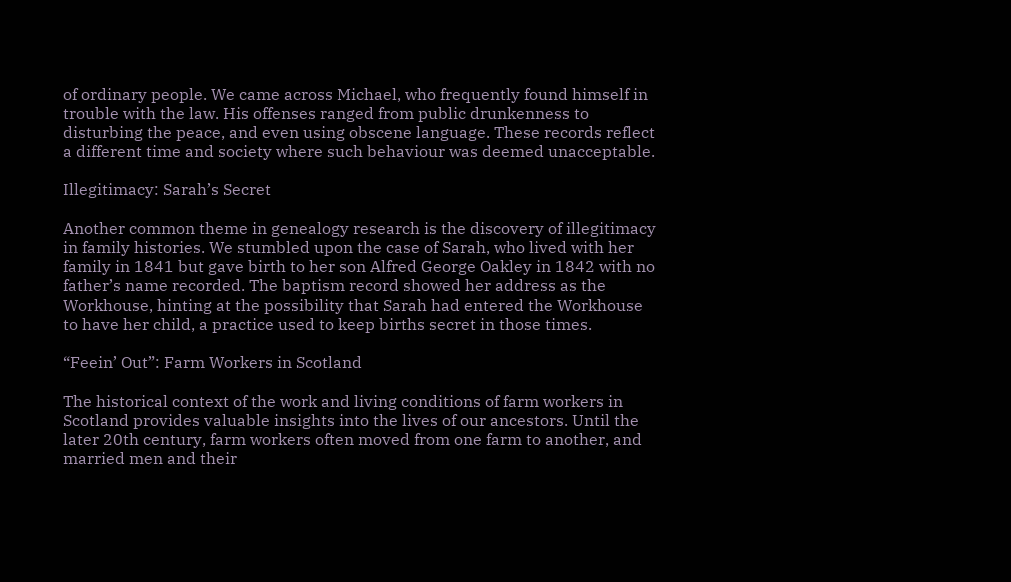of ordinary people. We came across Michael, who frequently found himself in trouble with the law. His offenses ranged from public drunkenness to disturbing the peace, and even using obscene language. These records reflect a different time and society where such behaviour was deemed unacceptable.

Illegitimacy: Sarah’s Secret

Another common theme in genealogy research is the discovery of illegitimacy in family histories. We stumbled upon the case of Sarah, who lived with her family in 1841 but gave birth to her son Alfred George Oakley in 1842 with no father’s name recorded. The baptism record showed her address as the Workhouse, hinting at the possibility that Sarah had entered the Workhouse to have her child, a practice used to keep births secret in those times.

“Feein’ Out”: Farm Workers in Scotland

The historical context of the work and living conditions of farm workers in Scotland provides valuable insights into the lives of our ancestors. Until the later 20th century, farm workers often moved from one farm to another, and married men and their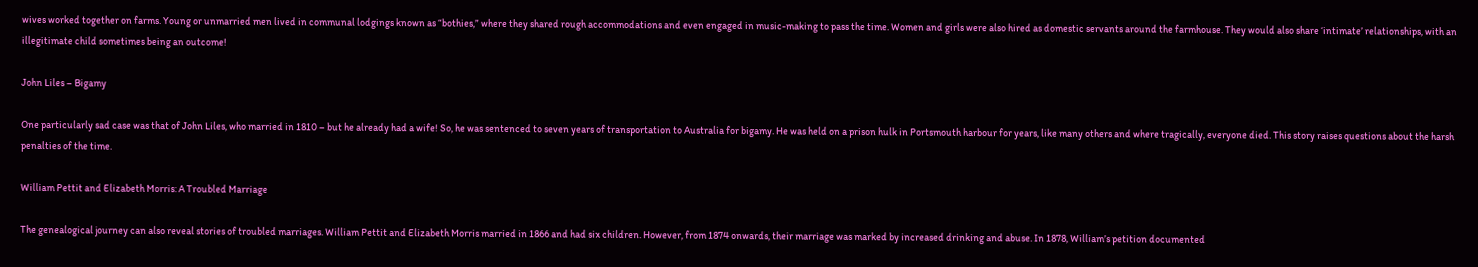wives worked together on farms. Young or unmarried men lived in communal lodgings known as “bothies,” where they shared rough accommodations and even engaged in music-making to pass the time. Women and girls were also hired as domestic servants around the farmhouse. They would also share ‘intimate’ relationships, with an illegitimate child sometimes being an outcome!

John Liles – Bigamy

One particularly sad case was that of John Liles, who married in 1810 – but he already had a wife! So, he was sentenced to seven years of transportation to Australia for bigamy. He was held on a prison hulk in Portsmouth harbour for years, like many others and where tragically, everyone died. This story raises questions about the harsh penalties of the time.

William Pettit and Elizabeth Morris: A Troubled Marriage

The genealogical journey can also reveal stories of troubled marriages. William Pettit and Elizabeth Morris married in 1866 and had six children. However, from 1874 onwards, their marriage was marked by increased drinking and abuse. In 1878, William’s petition documented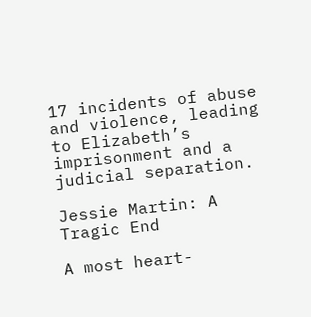17 incidents of abuse and violence, leading to Elizabeth’s imprisonment and a judicial separation.

Jessie Martin: A Tragic End

A most heart-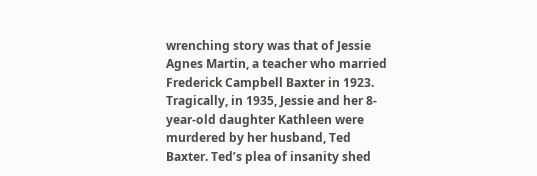wrenching story was that of Jessie Agnes Martin, a teacher who married Frederick Campbell Baxter in 1923. Tragically, in 1935, Jessie and her 8-year-old daughter Kathleen were murdered by her husband, Ted Baxter. Ted’s plea of insanity shed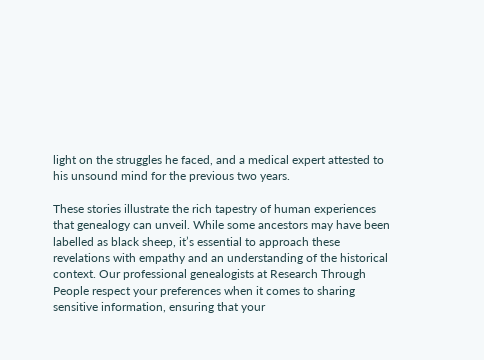light on the struggles he faced, and a medical expert attested to his unsound mind for the previous two years.

These stories illustrate the rich tapestry of human experiences that genealogy can unveil. While some ancestors may have been labelled as black sheep, it’s essential to approach these revelations with empathy and an understanding of the historical context. Our professional genealogists at Research Through People respect your preferences when it comes to sharing sensitive information, ensuring that your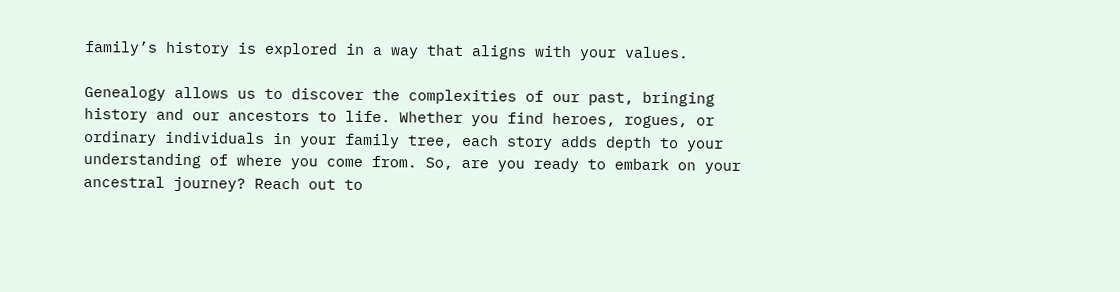family’s history is explored in a way that aligns with your values.

Genealogy allows us to discover the complexities of our past, bringing history and our ancestors to life. Whether you find heroes, rogues, or ordinary individuals in your family tree, each story adds depth to your understanding of where you come from. So, are you ready to embark on your ancestral journey? Reach out to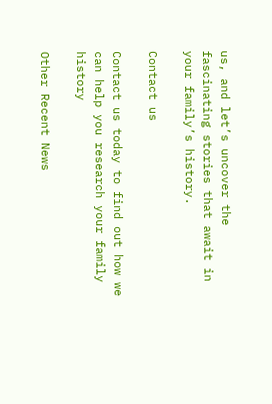us, and let’s uncover the fascinating stories that await in your family’s history.

Contact us

Contact us today to find out how we can help you research your family history

Other Recent News